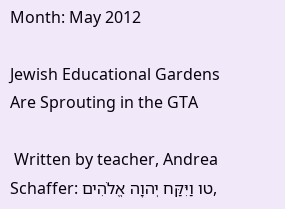Month: May 2012

Jewish Educational Gardens Are Sprouting in the GTA

 Written by teacher, Andrea Schaffer: טו וַיִּקַּח יְהוָה אֱלֹהִים,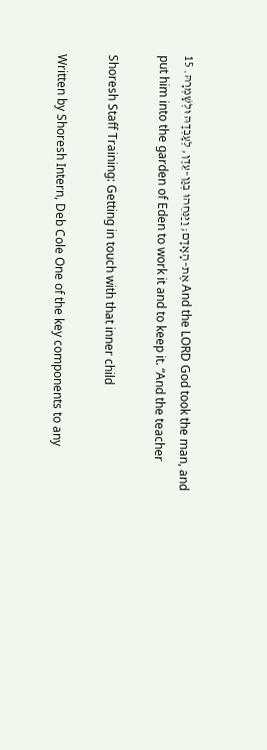אֶת–הָאָדָם; וַיַּנִּחֵהוּ בְגַן–עֵדֶן, לְעָבְדָהּ וּלְשָׁמְרָהּ. 15 And the LORD God took the man, and put him into the garden of Eden to work it and to keep it. “And the teacher

Shoresh Staff Training: Getting in touch with that inner child

Written by Shoresh Intern, Deb Cole One of the key components to any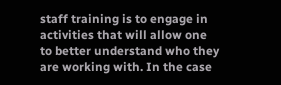staff training is to engage in activities that will allow one to better understand who they are working with. In the case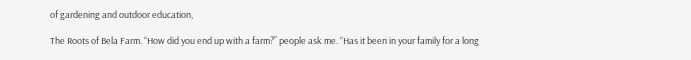of gardening and outdoor education,

The Roots of Bela Farm. “How did you end up with a farm?” people ask me. “Has it been in your family for a long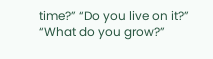time?” “Do you live on it?” “What do you grow?”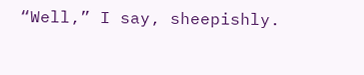“Well,” I say, sheepishly.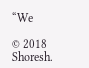“We

© 2018 Shoresh.